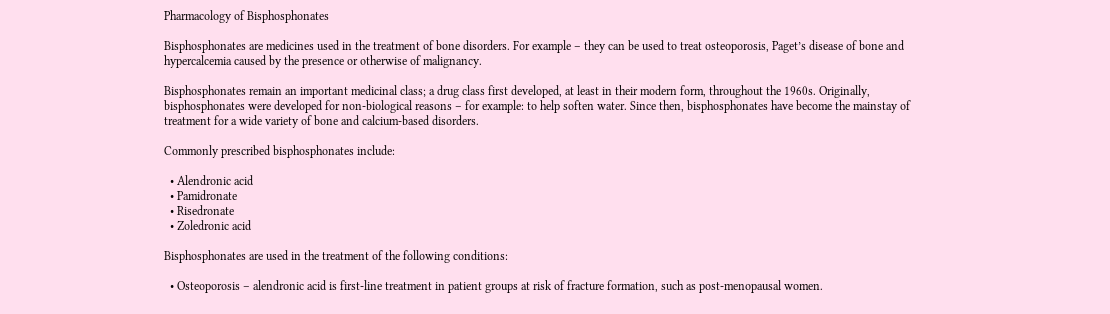Pharmacology of Bisphosphonates

Bisphosphonates are medicines used in the treatment of bone disorders. For example – they can be used to treat osteoporosis, Paget’s disease of bone and hypercalcemia caused by the presence or otherwise of malignancy.

Bisphosphonates remain an important medicinal class; a drug class first developed, at least in their modern form, throughout the 1960s. Originally, bisphosphonates were developed for non-biological reasons – for example: to help soften water. Since then, bisphosphonates have become the mainstay of treatment for a wide variety of bone and calcium-based disorders.

Commonly prescribed bisphosphonates include:

  • Alendronic acid
  • Pamidronate
  • Risedronate
  • Zoledronic acid

Bisphosphonates are used in the treatment of the following conditions:

  • Osteoporosis – alendronic acid is first-line treatment in patient groups at risk of fracture formation, such as post-menopausal women.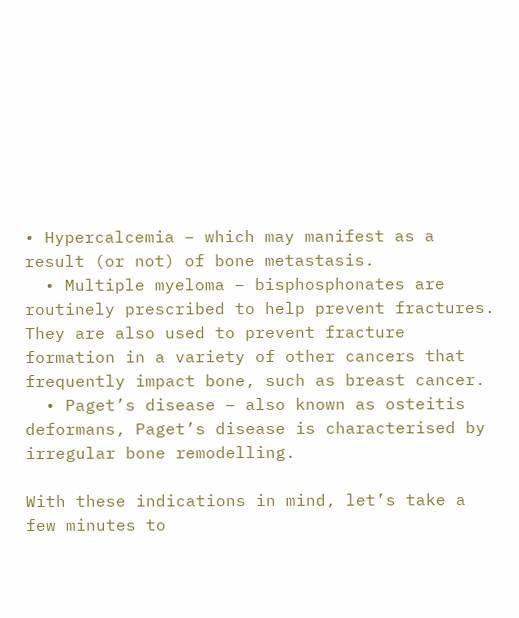• Hypercalcemia – which may manifest as a result (or not) of bone metastasis.
  • Multiple myeloma – bisphosphonates are routinely prescribed to help prevent fractures. They are also used to prevent fracture formation in a variety of other cancers that frequently impact bone, such as breast cancer.
  • Paget’s disease – also known as osteitis deformans, Paget’s disease is characterised by irregular bone remodelling.

With these indications in mind, let’s take a few minutes to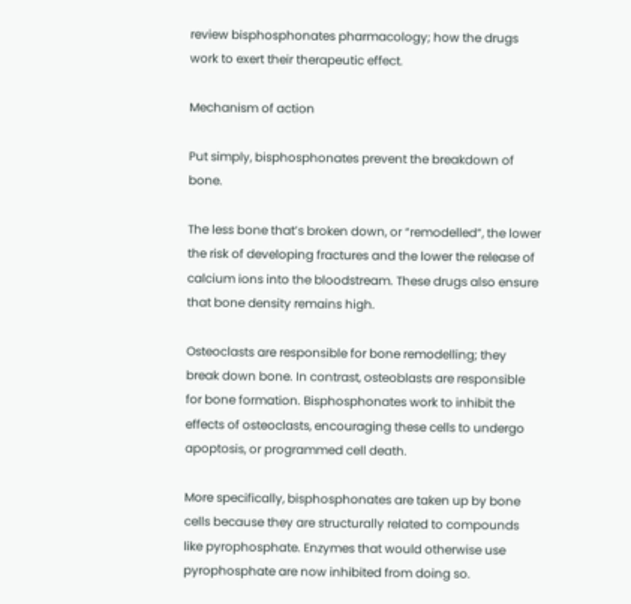review bisphosphonates pharmacology; how the drugs work to exert their therapeutic effect.

Mechanism of action

Put simply, bisphosphonates prevent the breakdown of bone.

The less bone that’s broken down, or “remodelled”, the lower the risk of developing fractures and the lower the release of calcium ions into the bloodstream. These drugs also ensure that bone density remains high.

Osteoclasts are responsible for bone remodelling; they break down bone. In contrast, osteoblasts are responsible for bone formation. Bisphosphonates work to inhibit the effects of osteoclasts, encouraging these cells to undergo apoptosis, or programmed cell death.

More specifically, bisphosphonates are taken up by bone cells because they are structurally related to compounds like pyrophosphate. Enzymes that would otherwise use pyrophosphate are now inhibited from doing so.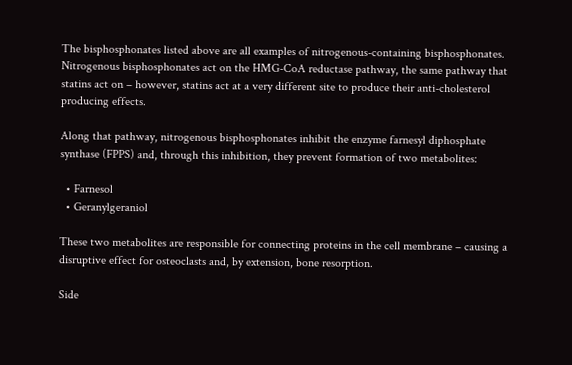The bisphosphonates listed above are all examples of nitrogenous-containing bisphosphonates. Nitrogenous bisphosphonates act on the HMG-CoA reductase pathway, the same pathway that statins act on – however, statins act at a very different site to produce their anti-cholesterol producing effects.

Along that pathway, nitrogenous bisphosphonates inhibit the enzyme farnesyl diphosphate synthase (FPPS) and, through this inhibition, they prevent formation of two metabolites:

  • Farnesol
  • Geranylgeraniol

These two metabolites are responsible for connecting proteins in the cell membrane – causing a disruptive effect for osteoclasts and, by extension, bone resorption.

Side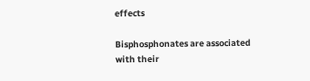effects

Bisphosphonates are associated with their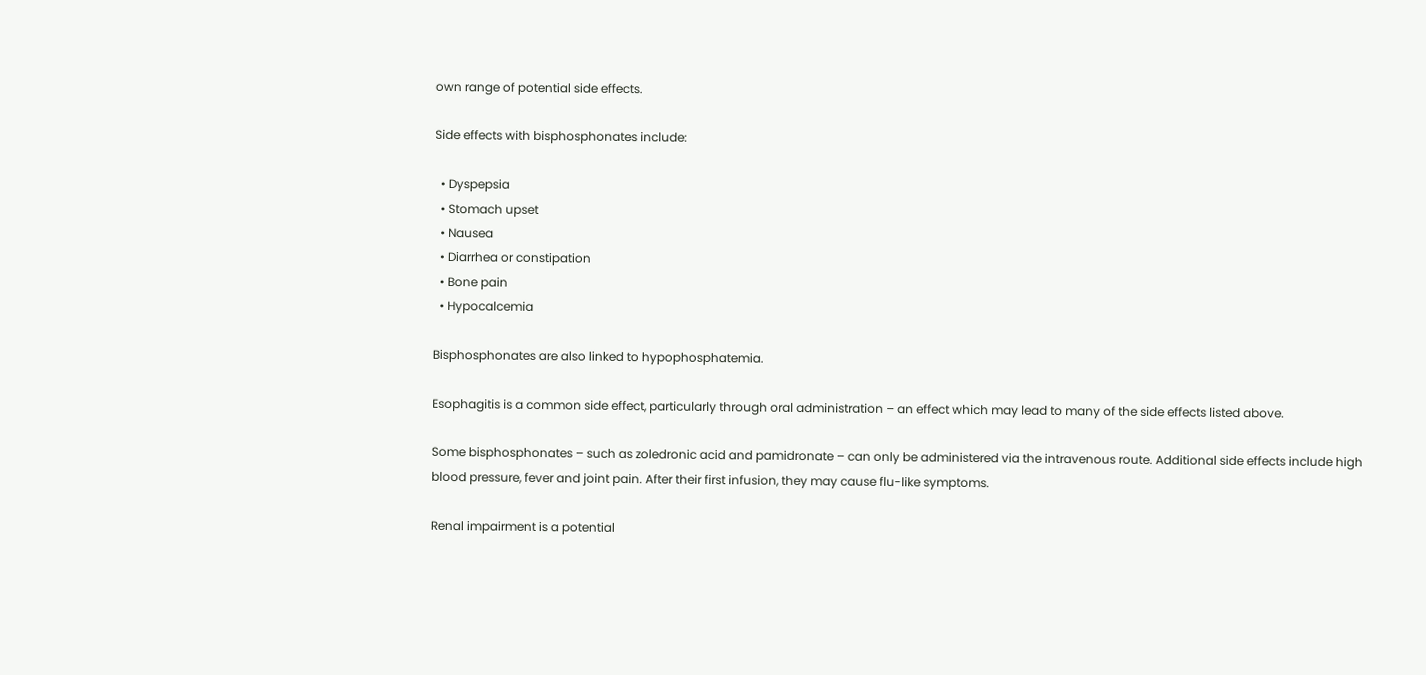own range of potential side effects.

Side effects with bisphosphonates include:

  • Dyspepsia
  • Stomach upset
  • Nausea
  • Diarrhea or constipation
  • Bone pain
  • Hypocalcemia

Bisphosphonates are also linked to hypophosphatemia.

Esophagitis is a common side effect, particularly through oral administration – an effect which may lead to many of the side effects listed above.

Some bisphosphonates – such as zoledronic acid and pamidronate – can only be administered via the intravenous route. Additional side effects include high blood pressure, fever and joint pain. After their first infusion, they may cause flu-like symptoms.

Renal impairment is a potential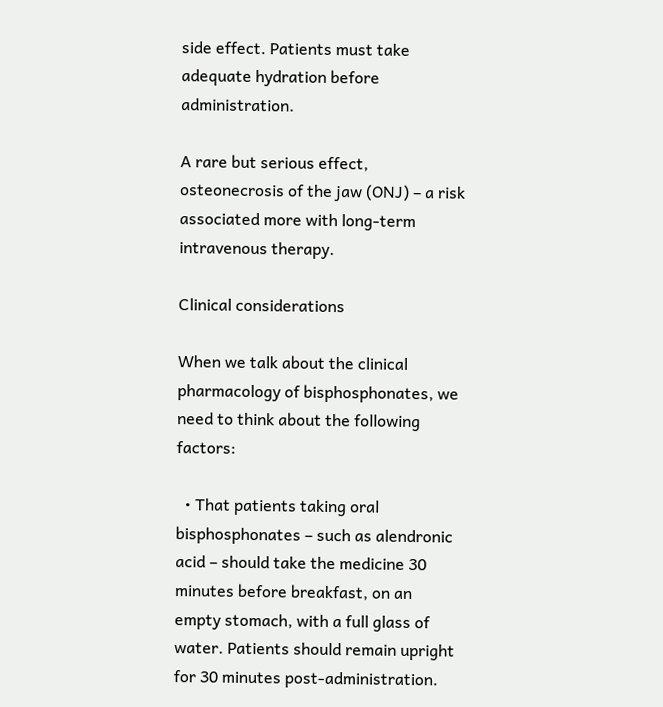side effect. Patients must take adequate hydration before administration.

A rare but serious effect, osteonecrosis of the jaw (ONJ) – a risk associated more with long-term intravenous therapy.

Clinical considerations

When we talk about the clinical pharmacology of bisphosphonates, we need to think about the following factors:

  • That patients taking oral bisphosphonates – such as alendronic acid – should take the medicine 30 minutes before breakfast, on an empty stomach, with a full glass of water. Patients should remain upright for 30 minutes post-administration.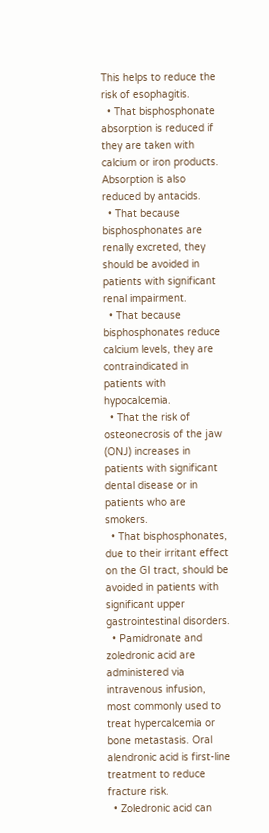This helps to reduce the risk of esophagitis.
  • That bisphosphonate absorption is reduced if they are taken with calcium or iron products. Absorption is also reduced by antacids.
  • That because bisphosphonates are renally excreted, they should be avoided in patients with significant renal impairment.
  • That because bisphosphonates reduce calcium levels, they are contraindicated in patients with hypocalcemia.
  • That the risk of osteonecrosis of the jaw (ONJ) increases in patients with significant dental disease or in patients who are smokers.
  • That bisphosphonates, due to their irritant effect on the GI tract, should be avoided in patients with significant upper gastrointestinal disorders.
  • Pamidronate and zoledronic acid are administered via intravenous infusion, most commonly used to treat hypercalcemia or bone metastasis. Oral alendronic acid is first-line treatment to reduce fracture risk.
  • Zoledronic acid can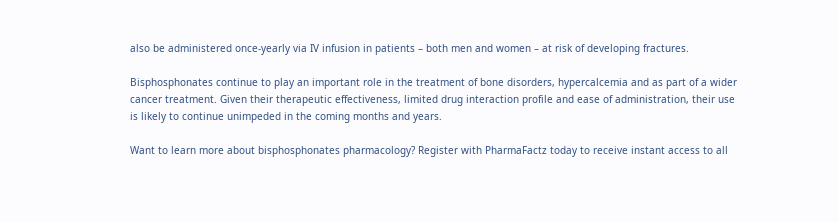also be administered once-yearly via IV infusion in patients – both men and women – at risk of developing fractures.

Bisphosphonates continue to play an important role in the treatment of bone disorders, hypercalcemia and as part of a wider cancer treatment. Given their therapeutic effectiveness, limited drug interaction profile and ease of administration, their use is likely to continue unimpeded in the coming months and years.

Want to learn more about bisphosphonates pharmacology? Register with PharmaFactz today to receive instant access to all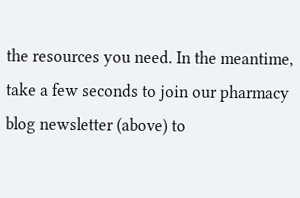the resources you need. In the meantime, take a few seconds to join our pharmacy blog newsletter (above) to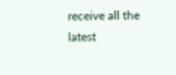receive all the latest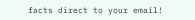facts direct to your email!